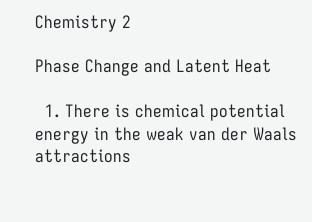Chemistry 2

Phase Change and Latent Heat

  1. There is chemical potential energy in the weak van der Waals attractions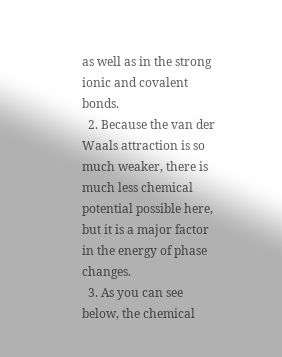as well as in the strong ionic and covalent bonds.
  2. Because the van der Waals attraction is so much weaker, there is much less chemical potential possible here, but it is a major factor in the energy of phase changes.
  3. As you can see below, the chemical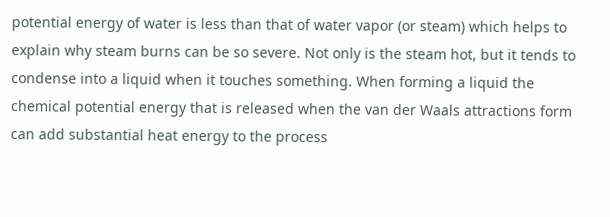potential energy of water is less than that of water vapor (or steam) which helps to explain why steam burns can be so severe. Not only is the steam hot, but it tends to condense into a liquid when it touches something. When forming a liquid the chemical potential energy that is released when the van der Waals attractions form can add substantial heat energy to the process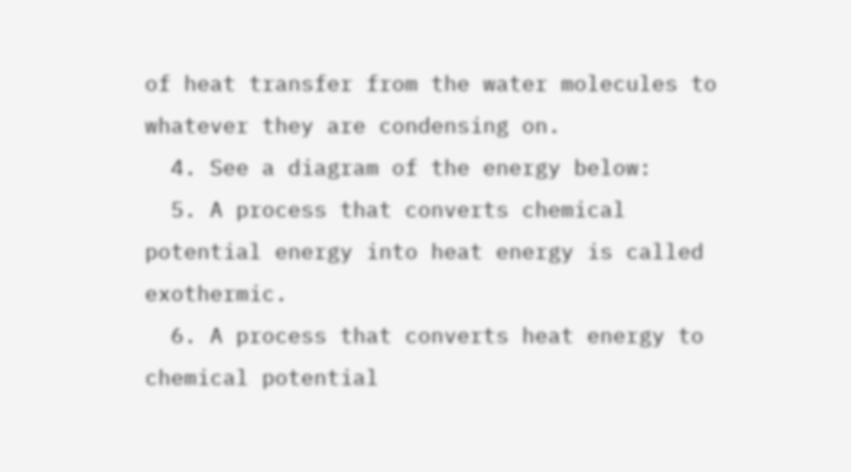of heat transfer from the water molecules to whatever they are condensing on.
  4. See a diagram of the energy below:
  5. A process that converts chemical potential energy into heat energy is called exothermic.
  6. A process that converts heat energy to chemical potential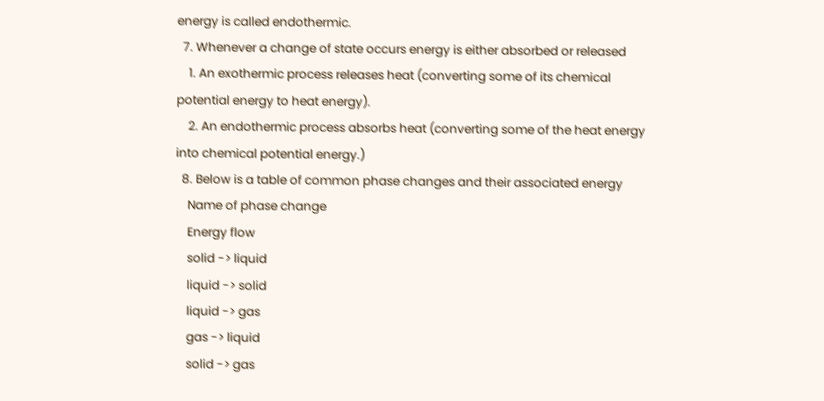energy is called endothermic.
  7. Whenever a change of state occurs energy is either absorbed or released
    1. An exothermic process releases heat (converting some of its chemical potential energy to heat energy).
    2. An endothermic process absorbs heat (converting some of the heat energy into chemical potential energy.)
  8. Below is a table of common phase changes and their associated energy
    Name of phase change
    Energy flow
    solid -> liquid
    liquid -> solid
    liquid -> gas
    gas -> liquid
    solid -> gas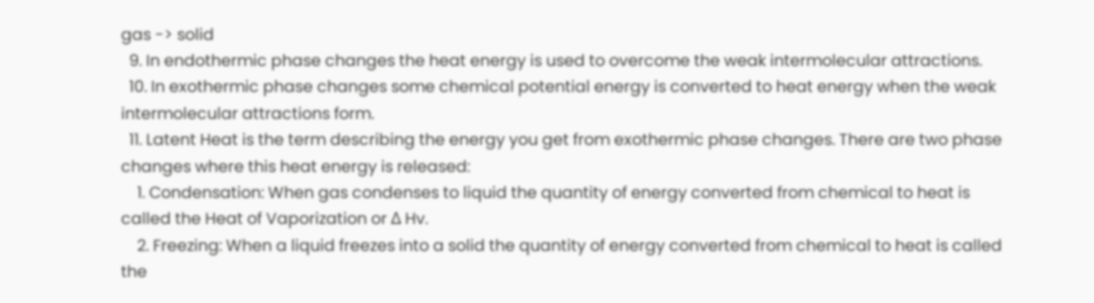gas -> solid
  9. In endothermic phase changes the heat energy is used to overcome the weak intermolecular attractions.
  10. In exothermic phase changes some chemical potential energy is converted to heat energy when the weak intermolecular attractions form.
  11. Latent Heat is the term describing the energy you get from exothermic phase changes. There are two phase changes where this heat energy is released:
    1. Condensation: When gas condenses to liquid the quantity of energy converted from chemical to heat is called the Heat of Vaporization or Δ Hv.
    2. Freezing: When a liquid freezes into a solid the quantity of energy converted from chemical to heat is called the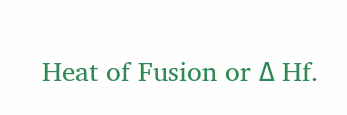Heat of Fusion or Δ Hf.